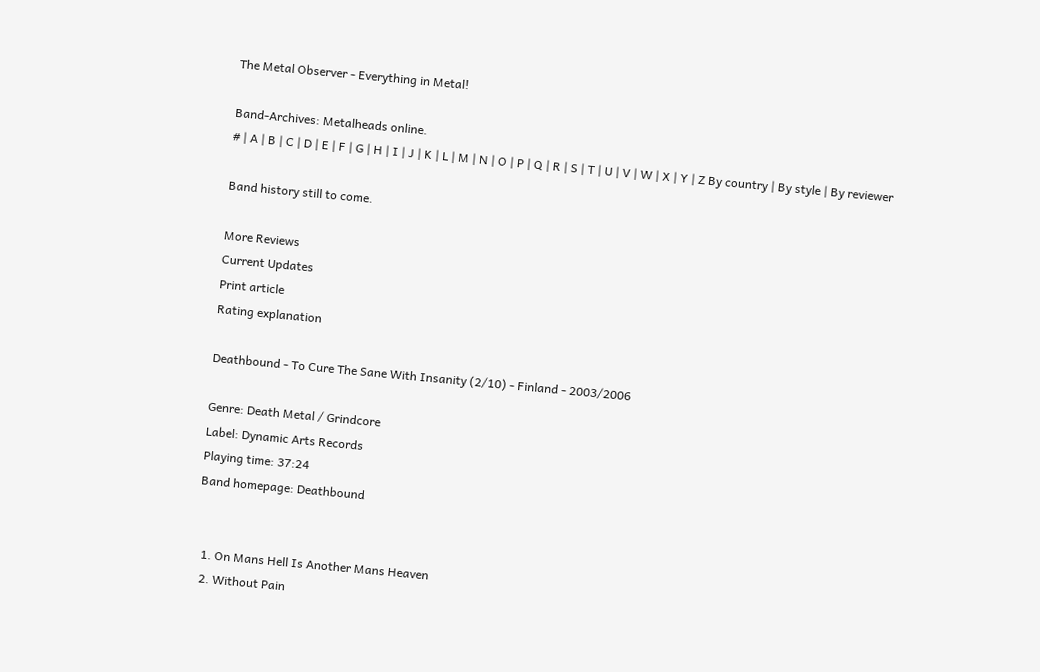The Metal Observer - Everything in Metal!

Band-Archives: Metalheads online.
# | A | B | C | D | E | F | G | H | I | J | K | L | M | N | O | P | Q | R | S | T | U | V | W | X | Y | Z By country | By style | By reviewer

Band history still to come.

More Reviews
Current Updates
Print article
Rating explanation

Deathbound - To Cure The Sane With Insanity (2/10) - Finland - 2003/2006

Genre: Death Metal / Grindcore
Label: Dynamic Arts Records
Playing time: 37:24
Band homepage: Deathbound


  1. On Mans Hell Is Another Mans Heaven
  2. Without Pain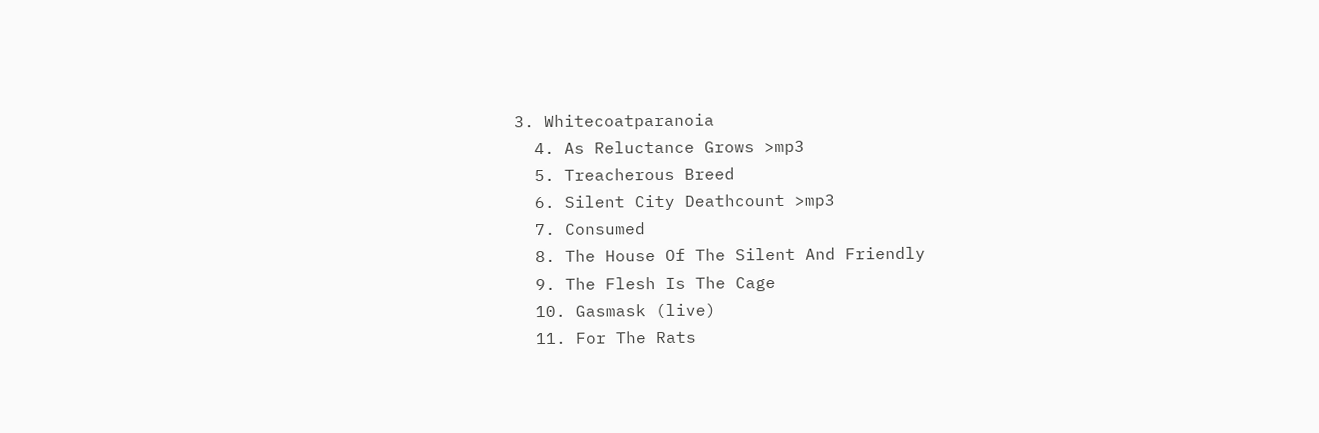3. Whitecoatparanoia
  4. As Reluctance Grows >mp3
  5. Treacherous Breed
  6. Silent City Deathcount >mp3
  7. Consumed
  8. The House Of The Silent And Friendly
  9. The Flesh Is The Cage
  10. Gasmask (live)
  11. For The Rats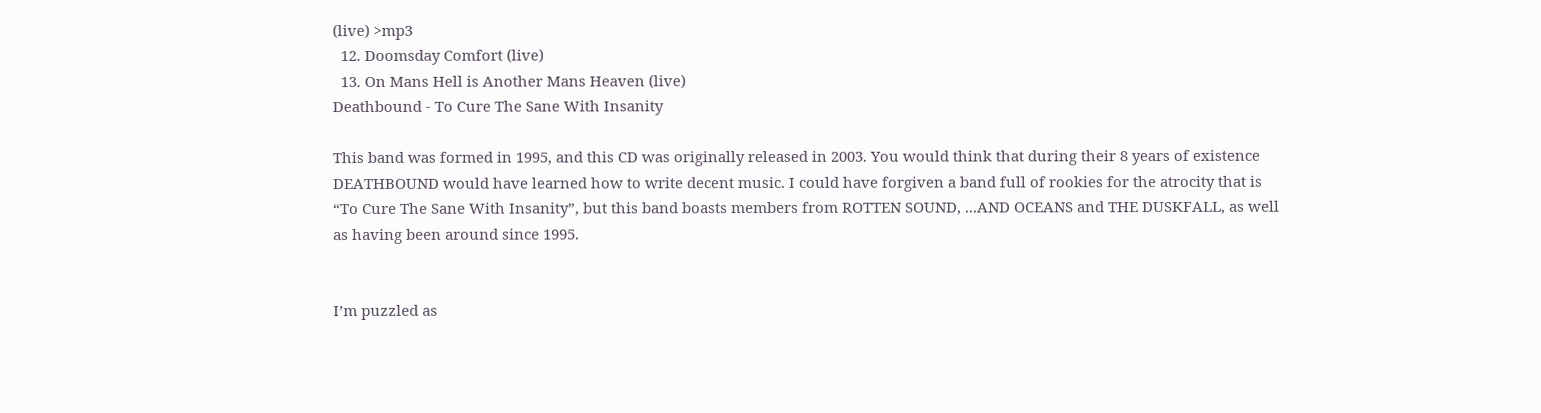(live) >mp3
  12. Doomsday Comfort (live)
  13. On Mans Hell is Another Mans Heaven (live)
Deathbound - To Cure The Sane With Insanity

This band was formed in 1995, and this CD was originally released in 2003. You would think that during their 8 years of existence DEATHBOUND would have learned how to write decent music. I could have forgiven a band full of rookies for the atrocity that is “To Cure The Sane With Insanity”, but this band boasts members from ROTTEN SOUND, ...AND OCEANS and THE DUSKFALL, as well as having been around since 1995.


I’m puzzled as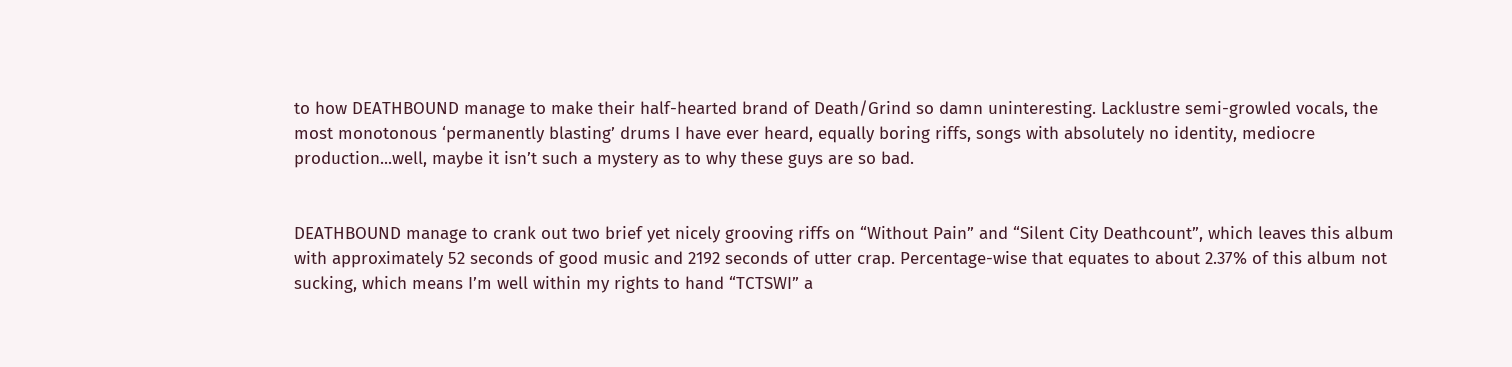to how DEATHBOUND manage to make their half-hearted brand of Death/Grind so damn uninteresting. Lacklustre semi-growled vocals, the most monotonous ‘permanently blasting’ drums I have ever heard, equally boring riffs, songs with absolutely no identity, mediocre production...well, maybe it isn’t such a mystery as to why these guys are so bad.


DEATHBOUND manage to crank out two brief yet nicely grooving riffs on “Without Pain” and “Silent City Deathcount”, which leaves this album with approximately 52 seconds of good music and 2192 seconds of utter crap. Percentage-wise that equates to about 2.37% of this album not sucking, which means I’m well within my rights to hand “TCTSWI” a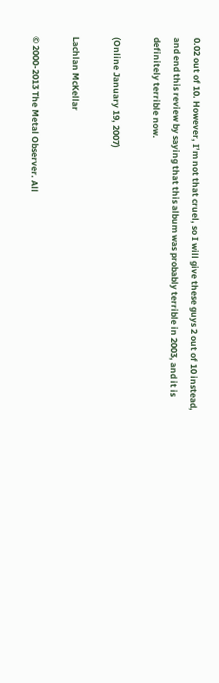0.02 out of 10. However, I’m not that cruel, so I will give these guys 2 out of 10 instead, and end this review by saying that this album was probably terrible in 2003, and it is definitely terrible now.

(Online January 19, 2007)

Lachlan McKellar

© 2000-2013 The Metal Observer. All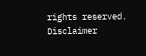rights reserved. Disclaimer